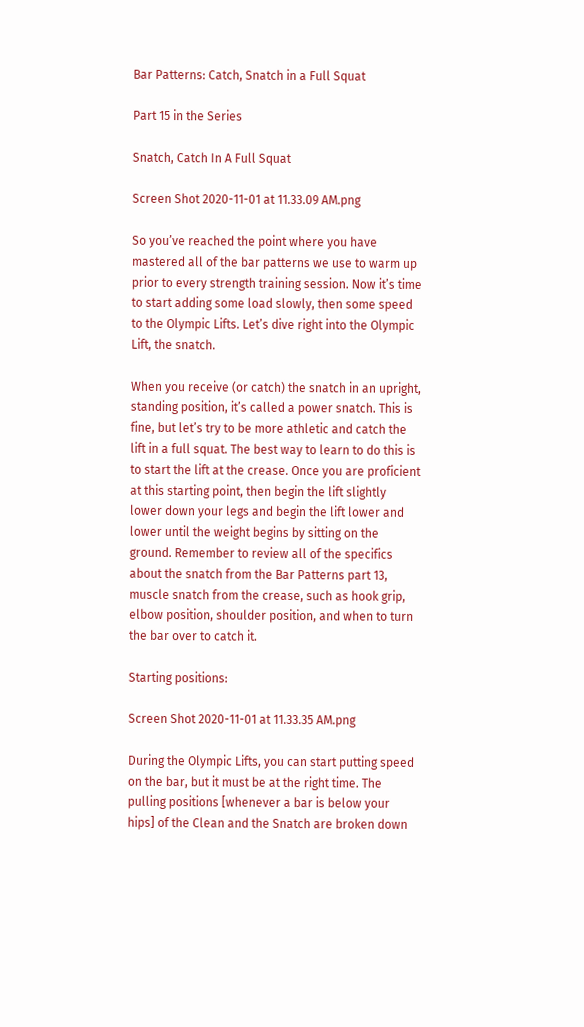Bar Patterns: Catch, Snatch in a Full Squat

Part 15 in the Series

Snatch, Catch In A Full Squat

Screen Shot 2020-11-01 at 11.33.09 AM.png

So you’ve reached the point where you have mastered all of the bar patterns we use to warm up prior to every strength training session. Now it’s time to start adding some load slowly, then some speed to the Olympic Lifts. Let’s dive right into the Olympic Lift, the snatch.

When you receive (or catch) the snatch in an upright, standing position, it’s called a power snatch. This is fine, but let’s try to be more athletic and catch the lift in a full squat. The best way to learn to do this is to start the lift at the crease. Once you are proficient at this starting point, then begin the lift slightly lower down your legs and begin the lift lower and lower until the weight begins by sitting on the ground. Remember to review all of the specifics about the snatch from the Bar Patterns part 13, muscle snatch from the crease, such as hook grip, elbow position, shoulder position, and when to turn the bar over to catch it.

Starting positions:

Screen Shot 2020-11-01 at 11.33.35 AM.png

During the Olympic Lifts, you can start putting speed on the bar, but it must be at the right time. The pulling positions [whenever a bar is below your hips] of the Clean and the Snatch are broken down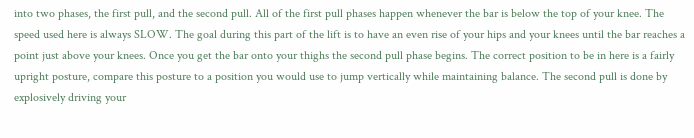into two phases, the first pull, and the second pull. All of the first pull phases happen whenever the bar is below the top of your knee. The speed used here is always SLOW. The goal during this part of the lift is to have an even rise of your hips and your knees until the bar reaches a point just above your knees. Once you get the bar onto your thighs the second pull phase begins. The correct position to be in here is a fairly upright posture, compare this posture to a position you would use to jump vertically while maintaining balance. The second pull is done by explosively driving your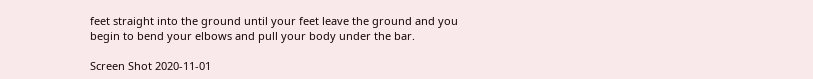feet straight into the ground until your feet leave the ground and you begin to bend your elbows and pull your body under the bar.

Screen Shot 2020-11-01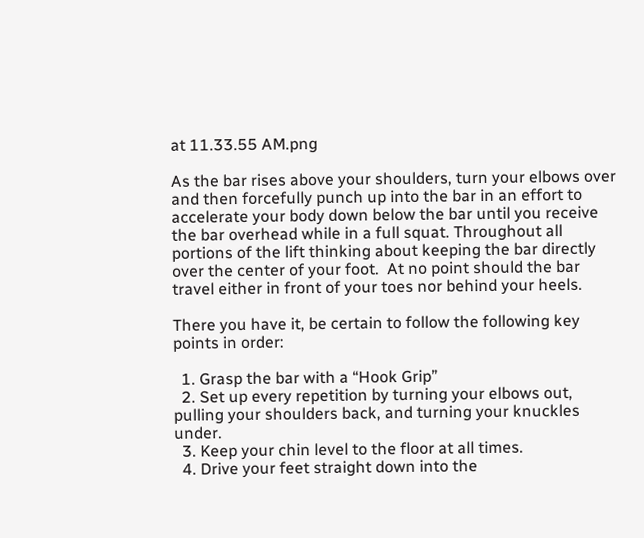at 11.33.55 AM.png

As the bar rises above your shoulders, turn your elbows over and then forcefully punch up into the bar in an effort to accelerate your body down below the bar until you receive the bar overhead while in a full squat. Throughout all portions of the lift thinking about keeping the bar directly over the center of your foot.  At no point should the bar travel either in front of your toes nor behind your heels.

There you have it, be certain to follow the following key points in order:

  1. Grasp the bar with a “Hook Grip”
  2. Set up every repetition by turning your elbows out, pulling your shoulders back, and turning your knuckles under.
  3. Keep your chin level to the floor at all times.
  4. Drive your feet straight down into the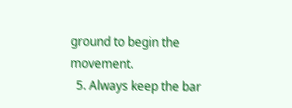ground to begin the movement.
  5. Always keep the bar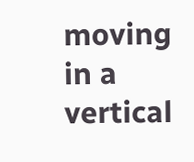moving in a vertical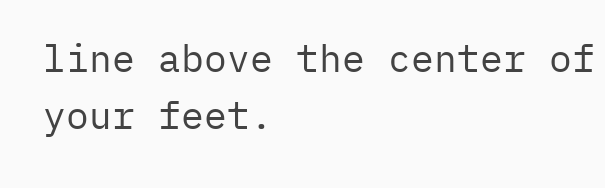line above the center of your feet.